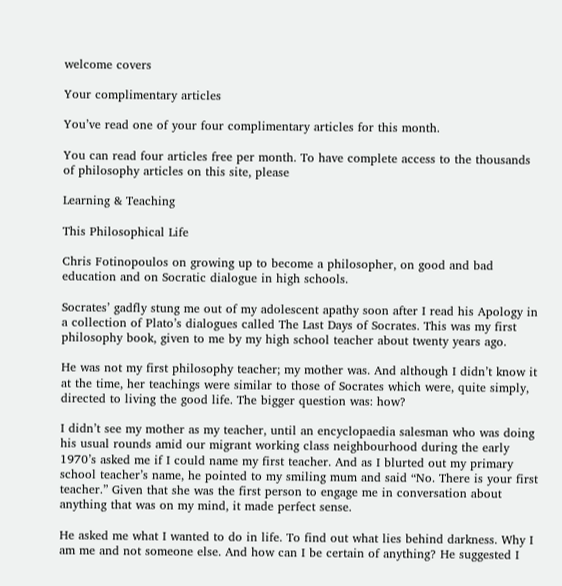welcome covers

Your complimentary articles

You’ve read one of your four complimentary articles for this month.

You can read four articles free per month. To have complete access to the thousands of philosophy articles on this site, please

Learning & Teaching

This Philosophical Life

Chris Fotinopoulos on growing up to become a philosopher, on good and bad education and on Socratic dialogue in high schools.

Socrates’ gadfly stung me out of my adolescent apathy soon after I read his Apology in a collection of Plato’s dialogues called The Last Days of Socrates. This was my first philosophy book, given to me by my high school teacher about twenty years ago.

He was not my first philosophy teacher; my mother was. And although I didn’t know it at the time, her teachings were similar to those of Socrates which were, quite simply, directed to living the good life. The bigger question was: how?

I didn’t see my mother as my teacher, until an encyclopaedia salesman who was doing his usual rounds amid our migrant working class neighbourhood during the early 1970’s asked me if I could name my first teacher. And as I blurted out my primary school teacher’s name, he pointed to my smiling mum and said “No. There is your first teacher.” Given that she was the first person to engage me in conversation about anything that was on my mind, it made perfect sense.

He asked me what I wanted to do in life. To find out what lies behind darkness. Why I am me and not someone else. And how can I be certain of anything? He suggested I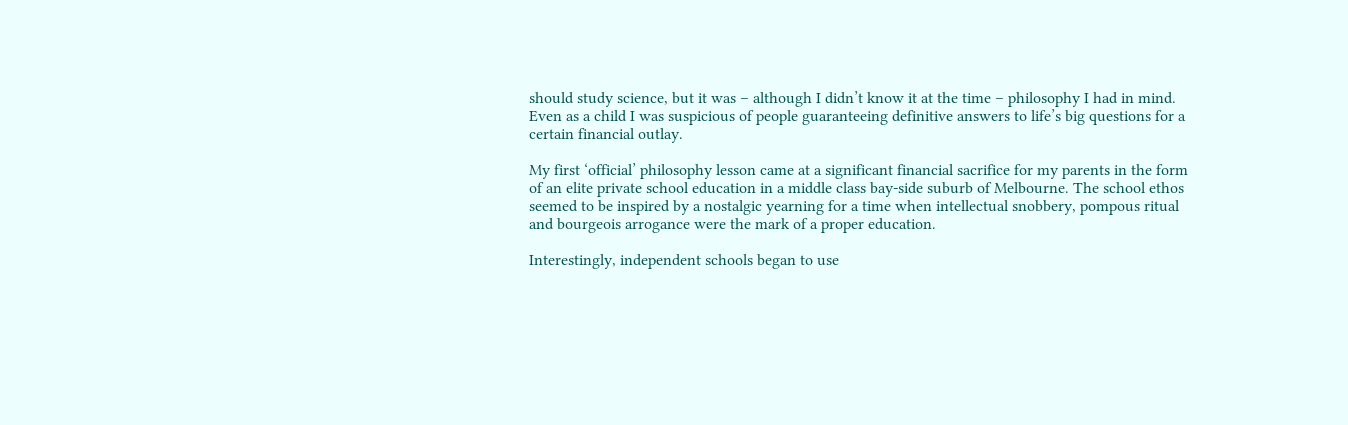should study science, but it was – although I didn’t know it at the time – philosophy I had in mind. Even as a child I was suspicious of people guaranteeing definitive answers to life’s big questions for a certain financial outlay.

My first ‘official’ philosophy lesson came at a significant financial sacrifice for my parents in the form of an elite private school education in a middle class bay-side suburb of Melbourne. The school ethos seemed to be inspired by a nostalgic yearning for a time when intellectual snobbery, pompous ritual and bourgeois arrogance were the mark of a proper education.

Interestingly, independent schools began to use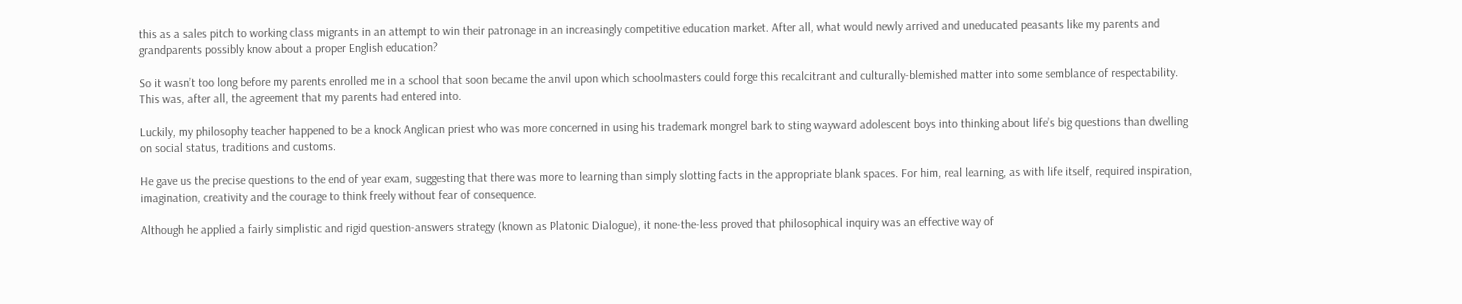this as a sales pitch to working class migrants in an attempt to win their patronage in an increasingly competitive education market. After all, what would newly arrived and uneducated peasants like my parents and grandparents possibly know about a proper English education?

So it wasn’t too long before my parents enrolled me in a school that soon became the anvil upon which schoolmasters could forge this recalcitrant and culturally-blemished matter into some semblance of respectability. This was, after all, the agreement that my parents had entered into.

Luckily, my philosophy teacher happened to be a knock Anglican priest who was more concerned in using his trademark mongrel bark to sting wayward adolescent boys into thinking about life’s big questions than dwelling on social status, traditions and customs.

He gave us the precise questions to the end of year exam, suggesting that there was more to learning than simply slotting facts in the appropriate blank spaces. For him, real learning, as with life itself, required inspiration, imagination, creativity and the courage to think freely without fear of consequence.

Although he applied a fairly simplistic and rigid question-answers strategy (known as Platonic Dialogue), it none-the-less proved that philosophical inquiry was an effective way of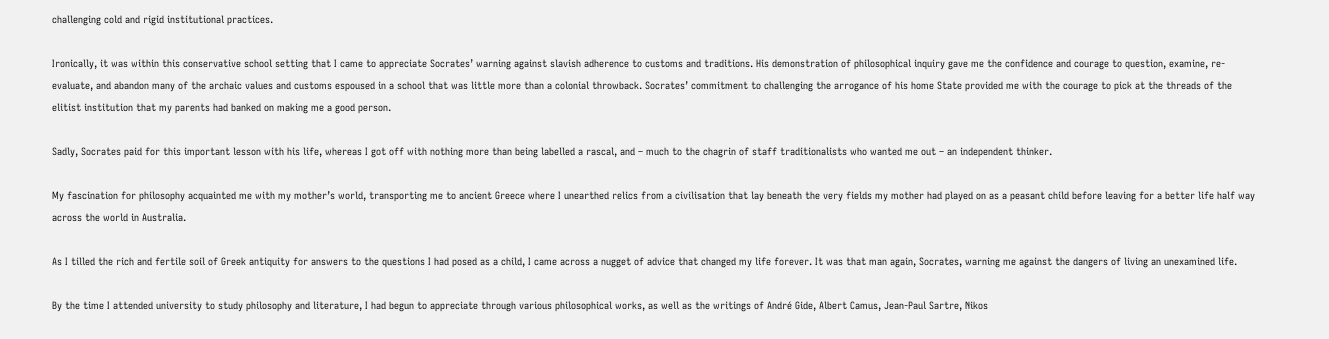challenging cold and rigid institutional practices.

Ironically, it was within this conservative school setting that I came to appreciate Socrates’ warning against slavish adherence to customs and traditions. His demonstration of philosophical inquiry gave me the confidence and courage to question, examine, re-evaluate, and abandon many of the archaic values and customs espoused in a school that was little more than a colonial throwback. Socrates’ commitment to challenging the arrogance of his home State provided me with the courage to pick at the threads of the elitist institution that my parents had banked on making me a good person.

Sadly, Socrates paid for this important lesson with his life, whereas I got off with nothing more than being labelled a rascal, and – much to the chagrin of staff traditionalists who wanted me out – an independent thinker.

My fascination for philosophy acquainted me with my mother’s world, transporting me to ancient Greece where I unearthed relics from a civilisation that lay beneath the very fields my mother had played on as a peasant child before leaving for a better life half way across the world in Australia.

As I tilled the rich and fertile soil of Greek antiquity for answers to the questions I had posed as a child, I came across a nugget of advice that changed my life forever. It was that man again, Socrates, warning me against the dangers of living an unexamined life.

By the time I attended university to study philosophy and literature, I had begun to appreciate through various philosophical works, as well as the writings of André Gide, Albert Camus, Jean-Paul Sartre, Nikos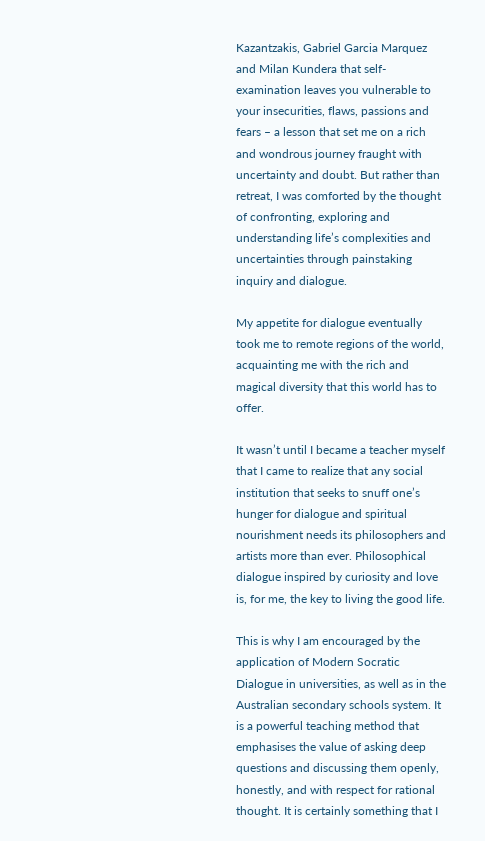Kazantzakis, Gabriel Garcia Marquez and Milan Kundera that self-examination leaves you vulnerable to your insecurities, flaws, passions and fears – a lesson that set me on a rich and wondrous journey fraught with uncertainty and doubt. But rather than retreat, I was comforted by the thought of confronting, exploring and understanding life’s complexities and uncertainties through painstaking inquiry and dialogue.

My appetite for dialogue eventually took me to remote regions of the world, acquainting me with the rich and magical diversity that this world has to offer.

It wasn’t until I became a teacher myself that I came to realize that any social institution that seeks to snuff one’s hunger for dialogue and spiritual nourishment needs its philosophers and artists more than ever. Philosophical dialogue inspired by curiosity and love is, for me, the key to living the good life.

This is why I am encouraged by the application of Modern Socratic Dialogue in universities, as well as in the Australian secondary schools system. It is a powerful teaching method that emphasises the value of asking deep questions and discussing them openly, honestly, and with respect for rational thought. It is certainly something that I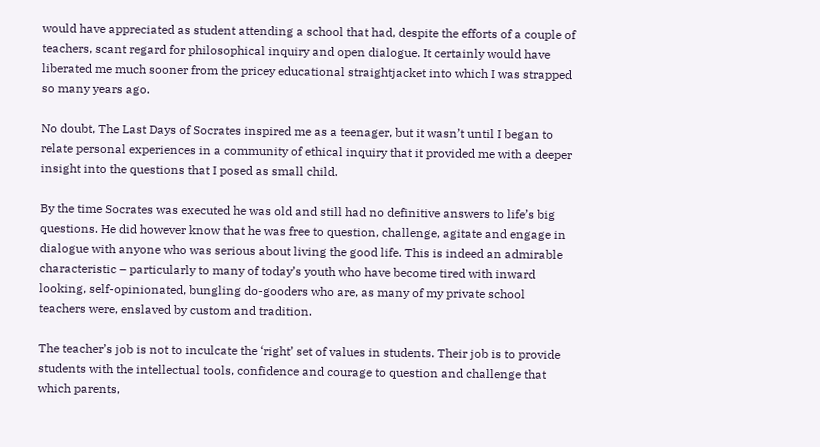would have appreciated as student attending a school that had, despite the efforts of a couple of teachers, scant regard for philosophical inquiry and open dialogue. It certainly would have liberated me much sooner from the pricey educational straightjacket into which I was strapped so many years ago.

No doubt, The Last Days of Socrates inspired me as a teenager, but it wasn’t until I began to relate personal experiences in a community of ethical inquiry that it provided me with a deeper insight into the questions that I posed as small child.

By the time Socrates was executed he was old and still had no definitive answers to life’s big questions. He did however know that he was free to question, challenge, agitate and engage in dialogue with anyone who was serious about living the good life. This is indeed an admirable characteristic – particularly to many of today’s youth who have become tired with inward looking, self-opinionated, bungling do-gooders who are, as many of my private school teachers were, enslaved by custom and tradition.

The teacher’s job is not to inculcate the ‘right’ set of values in students. Their job is to provide students with the intellectual tools, confidence and courage to question and challenge that which parents,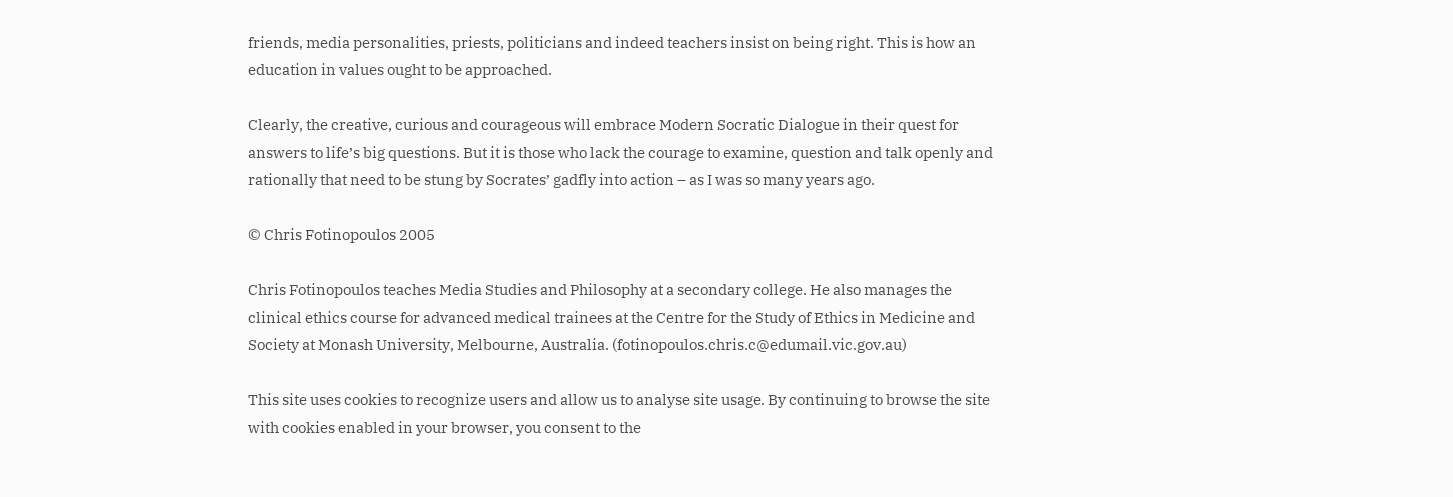friends, media personalities, priests, politicians and indeed teachers insist on being right. This is how an education in values ought to be approached.

Clearly, the creative, curious and courageous will embrace Modern Socratic Dialogue in their quest for answers to life’s big questions. But it is those who lack the courage to examine, question and talk openly and rationally that need to be stung by Socrates’ gadfly into action – as I was so many years ago.

© Chris Fotinopoulos 2005

Chris Fotinopoulos teaches Media Studies and Philosophy at a secondary college. He also manages the clinical ethics course for advanced medical trainees at the Centre for the Study of Ethics in Medicine and Society at Monash University, Melbourne, Australia. (fotinopoulos.chris.c@edumail.vic.gov.au)

This site uses cookies to recognize users and allow us to analyse site usage. By continuing to browse the site with cookies enabled in your browser, you consent to the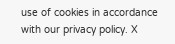use of cookies in accordance with our privacy policy. X